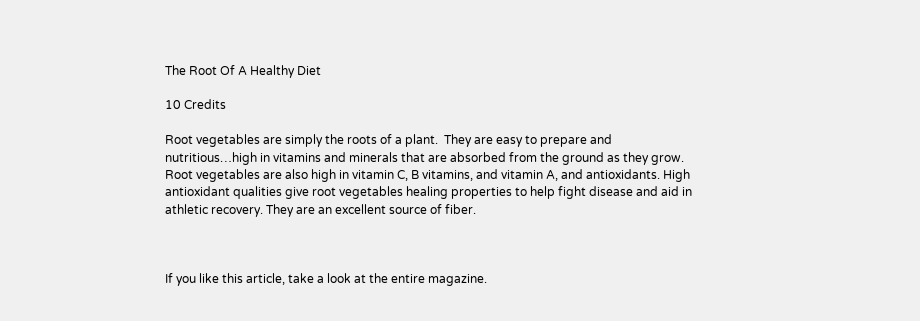The Root Of A Healthy Diet

10 Credits

Root vegetables are simply the roots of a plant.  They are easy to prepare and nutritious…high in vitamins and minerals that are absorbed from the ground as they grow. Root vegetables are also high in vitamin C, B vitamins, and vitamin A, and antioxidants. High antioxidant qualities give root vegetables healing properties to help fight disease and aid in athletic recovery. They are an excellent source of fiber.



If you like this article, take a look at the entire magazine.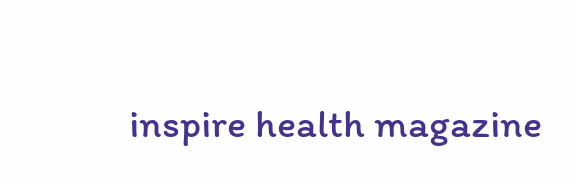inspire health magazine